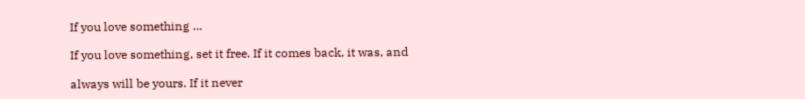If you love something …

If you love something, set it free. If it comes back, it was, and

always will be yours. If it never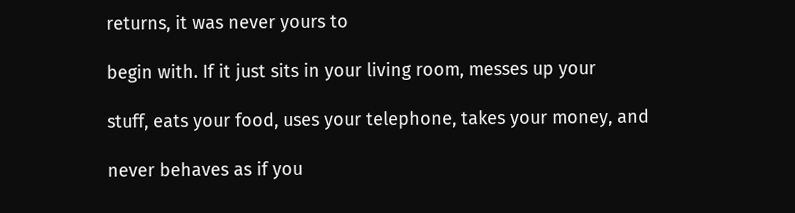returns, it was never yours to

begin with. If it just sits in your living room, messes up your

stuff, eats your food, uses your telephone, takes your money, and

never behaves as if you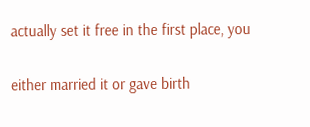actually set it free in the first place, you

either married it or gave birth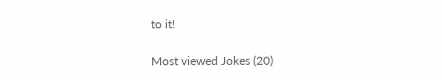to it!

Most viewed Jokes (20)